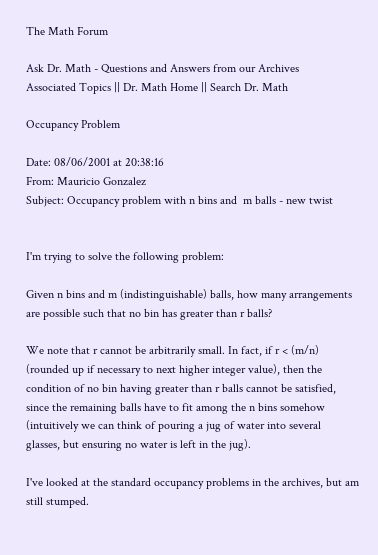The Math Forum

Ask Dr. Math - Questions and Answers from our Archives
Associated Topics || Dr. Math Home || Search Dr. Math

Occupancy Problem

Date: 08/06/2001 at 20:38:16
From: Mauricio Gonzalez
Subject: Occupancy problem with n bins and  m balls - new twist


I'm trying to solve the following problem:

Given n bins and m (indistinguishable) balls, how many arrangements
are possible such that no bin has greater than r balls?

We note that r cannot be arbitrarily small. In fact, if r < (m/n)
(rounded up if necessary to next higher integer value), then the
condition of no bin having greater than r balls cannot be satisfied,
since the remaining balls have to fit among the n bins somehow
(intuitively we can think of pouring a jug of water into several
glasses, but ensuring no water is left in the jug).

I've looked at the standard occupancy problems in the archives, but am
still stumped.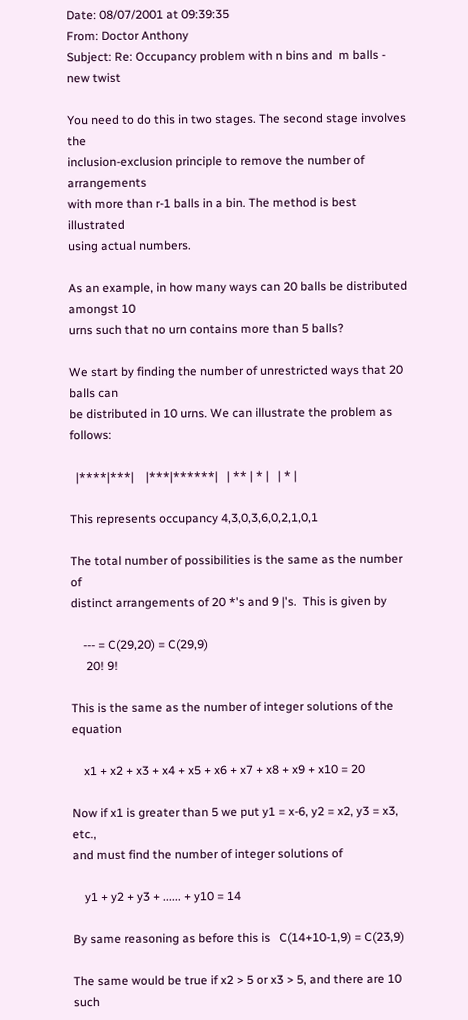Date: 08/07/2001 at 09:39:35
From: Doctor Anthony
Subject: Re: Occupancy problem with n bins and  m balls - new twist

You need to do this in two stages. The second stage involves the
inclusion-exclusion principle to remove the number of arrangements
with more than r-1 balls in a bin. The method is best illustrated
using actual numbers.

As an example, in how many ways can 20 balls be distributed amongst 10
urns such that no urn contains more than 5 balls?

We start by finding the number of unrestricted ways that 20 balls can
be distributed in 10 urns. We can illustrate the problem as follows:

  |****|***|    |***|******|   | ** | * |   | * |

This represents occupancy 4,3,0,3,6,0,2,1,0,1

The total number of possibilities is the same as the number of
distinct arrangements of 20 *'s and 9 |'s.  This is given by

    --- = C(29,20) = C(29,9)
     20! 9!

This is the same as the number of integer solutions of the equation

    x1 + x2 + x3 + x4 + x5 + x6 + x7 + x8 + x9 + x10 = 20

Now if x1 is greater than 5 we put y1 = x-6, y2 = x2, y3 = x3, etc.,
and must find the number of integer solutions of

    y1 + y2 + y3 + ...... + y10 = 14

By same reasoning as before this is   C(14+10-1,9) = C(23,9)

The same would be true if x2 > 5 or x3 > 5, and there are 10 such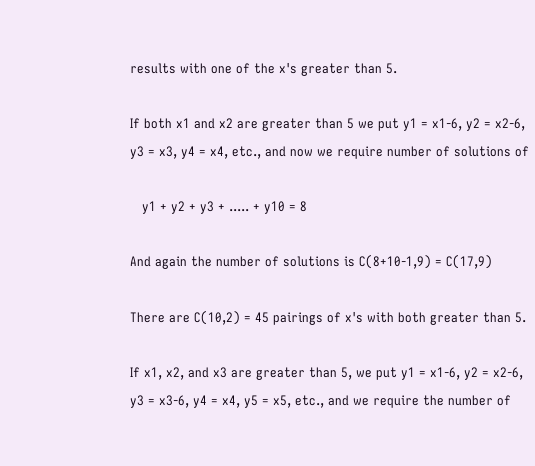results with one of the x's greater than 5.

If both x1 and x2 are greater than 5 we put y1 = x1-6, y2 = x2-6,
y3 = x3, y4 = x4, etc., and now we require number of solutions of

   y1 + y2 + y3 + ..... + y10 = 8

And again the number of solutions is C(8+10-1,9) = C(17,9)

There are C(10,2) = 45 pairings of x's with both greater than 5.

If x1, x2, and x3 are greater than 5, we put y1 = x1-6, y2 = x2-6,
y3 = x3-6, y4 = x4, y5 = x5, etc., and we require the number of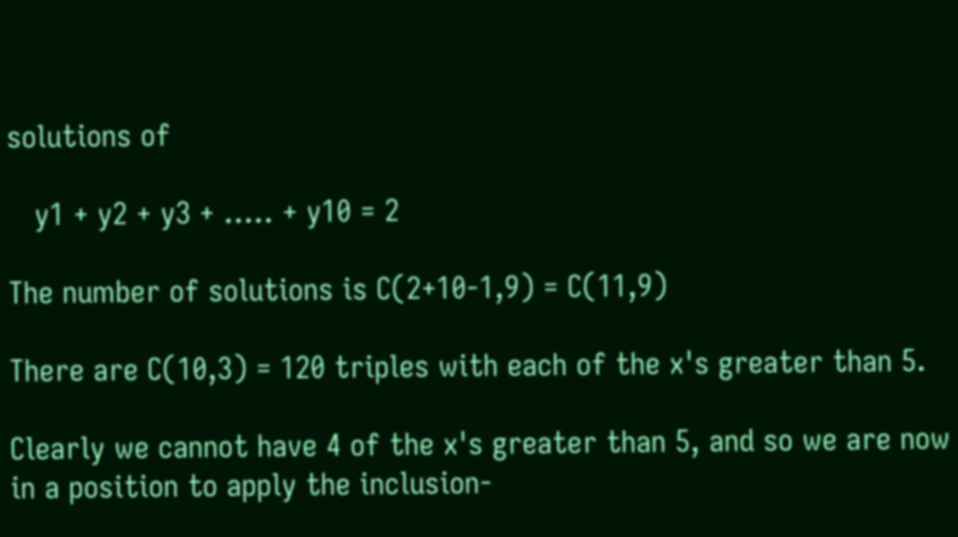solutions of

   y1 + y2 + y3 + ..... + y10 = 2

The number of solutions is C(2+10-1,9) = C(11,9)

There are C(10,3) = 120 triples with each of the x's greater than 5.

Clearly we cannot have 4 of the x's greater than 5, and so we are now
in a position to apply the inclusion-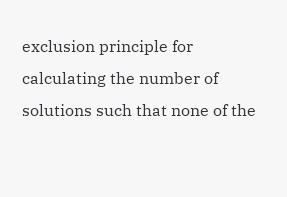exclusion principle for
calculating the number of solutions such that none of the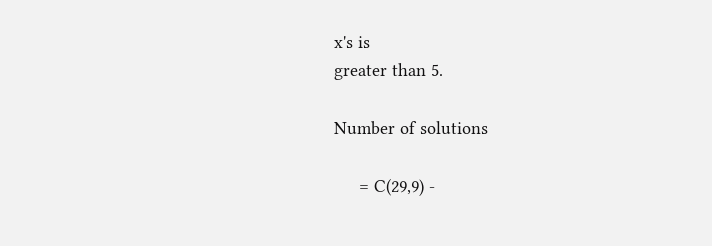x's is
greater than 5.

Number of solutions

     = C(29,9) -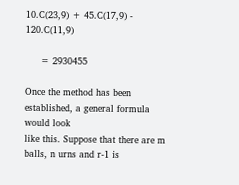10.C(23,9) + 45.C(17,9) - 120.C(11,9)

     = 2930455

Once the method has been established, a general formula would look
like this. Suppose that there are m balls, n urns and r-1 is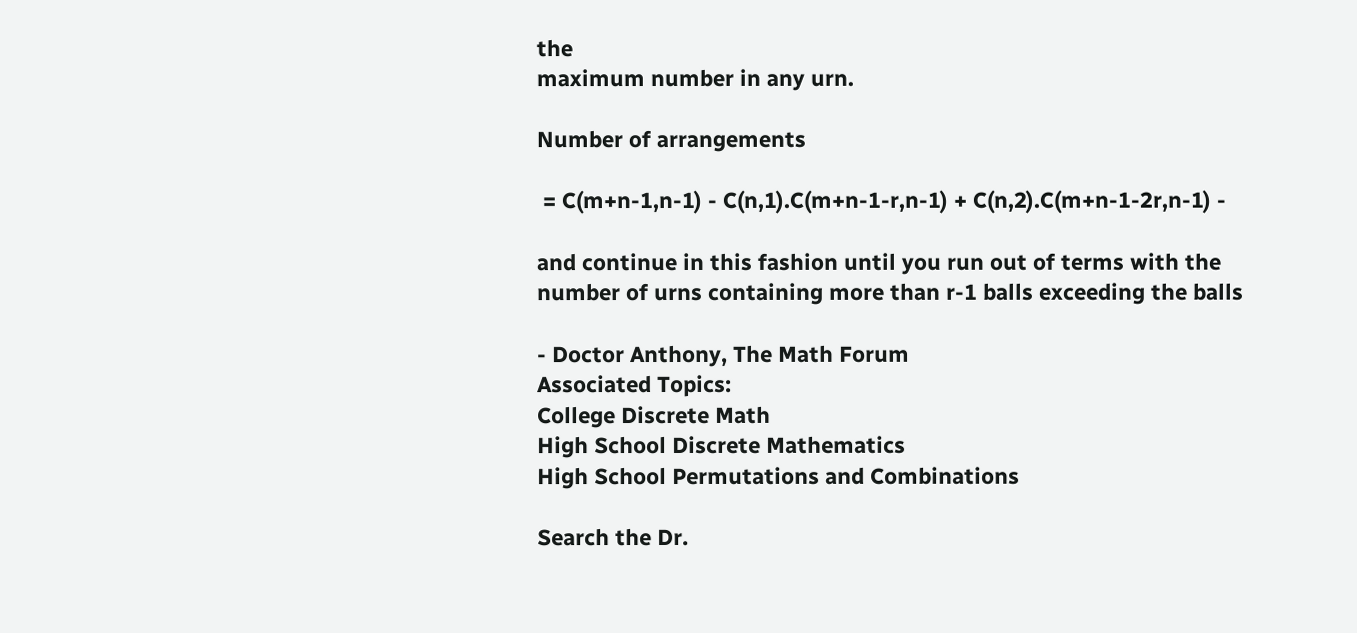the
maximum number in any urn.

Number of arrangements

 = C(m+n-1,n-1) - C(n,1).C(m+n-1-r,n-1) + C(n,2).C(m+n-1-2r,n-1) -

and continue in this fashion until you run out of terms with the
number of urns containing more than r-1 balls exceeding the balls

- Doctor Anthony, The Math Forum
Associated Topics:
College Discrete Math
High School Discrete Mathematics
High School Permutations and Combinations

Search the Dr.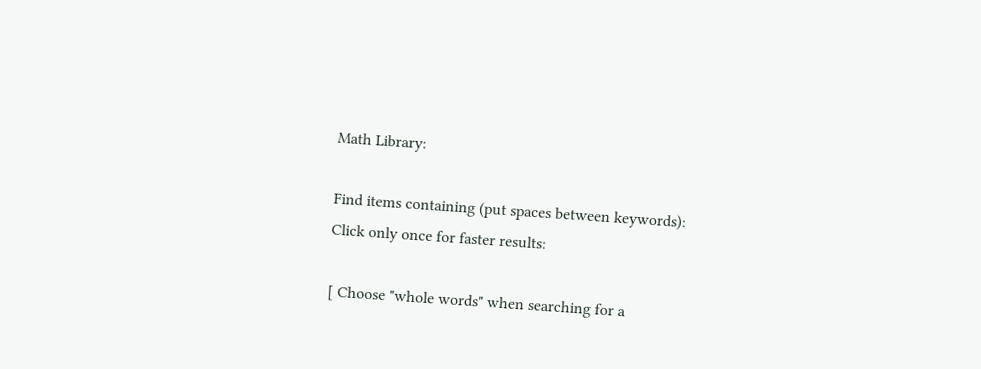Math Library:

Find items containing (put spaces between keywords):
Click only once for faster results:

[ Choose "whole words" when searching for a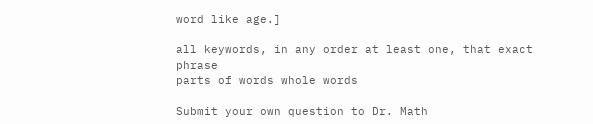word like age.]

all keywords, in any order at least one, that exact phrase
parts of words whole words

Submit your own question to Dr. Math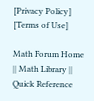[Privacy Policy] [Terms of Use]

Math Forum Home || Math Library || Quick Reference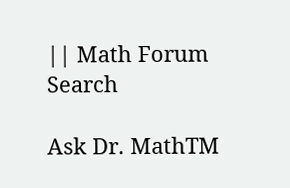|| Math Forum Search

Ask Dr. MathTM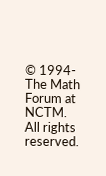© 1994- The Math Forum at NCTM. All rights reserved.